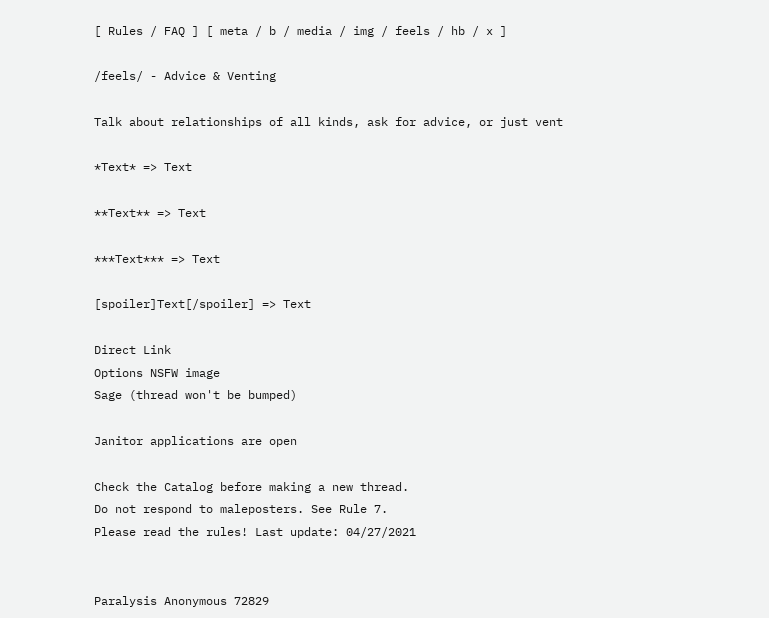[ Rules / FAQ ] [ meta / b / media / img / feels / hb / x ]

/feels/ - Advice & Venting

Talk about relationships of all kinds, ask for advice, or just vent

*Text* => Text

**Text** => Text

***Text*** => Text

[spoiler]Text[/spoiler] => Text

Direct Link
Options NSFW image
Sage (thread won't be bumped)

Janitor applications are open

Check the Catalog before making a new thread.
Do not respond to maleposters. See Rule 7.
Please read the rules! Last update: 04/27/2021


Paralysis Anonymous 72829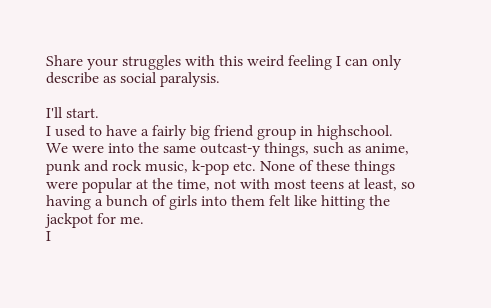Share your struggles with this weird feeling I can only describe as social paralysis.

I'll start.
I used to have a fairly big friend group in highschool. We were into the same outcast-y things, such as anime, punk and rock music, k-pop etc. None of these things were popular at the time, not with most teens at least, so having a bunch of girls into them felt like hitting the jackpot for me.
I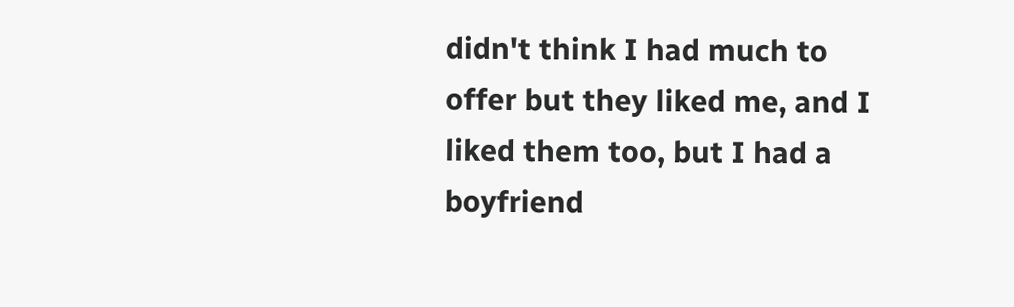didn't think I had much to offer but they liked me, and I liked them too, but I had a boyfriend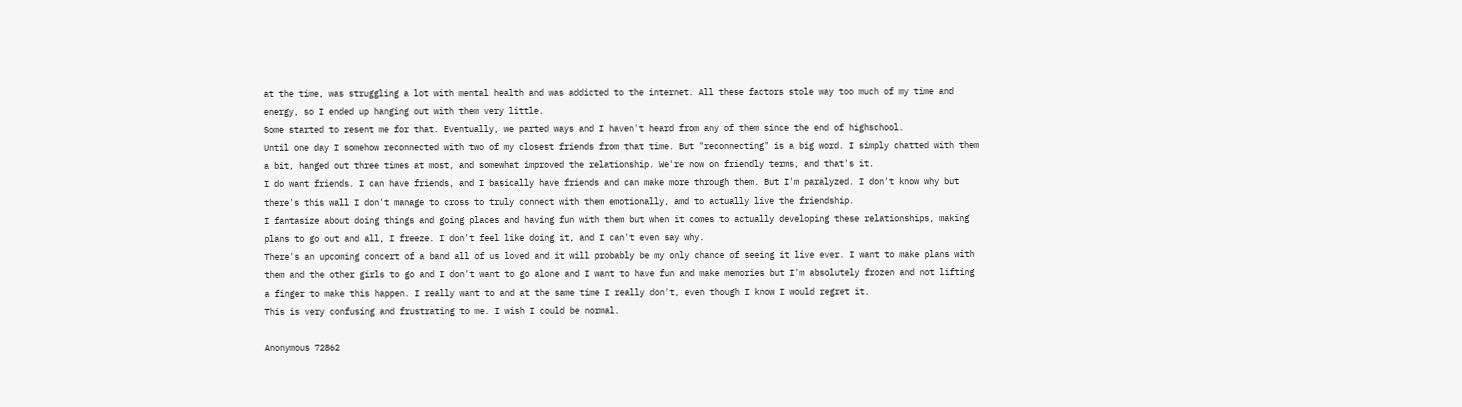at the time, was struggling a lot with mental health and was addicted to the internet. All these factors stole way too much of my time and energy, so I ended up hanging out with them very little.
Some started to resent me for that. Eventually, we parted ways and I haven't heard from any of them since the end of highschool.
Until one day I somehow reconnected with two of my closest friends from that time. But "reconnecting" is a big word. I simply chatted with them a bit, hanged out three times at most, and somewhat improved the relationship. We're now on friendly terms, and that's it.
I do want friends. I can have friends, and I basically have friends and can make more through them. But I'm paralyzed. I don't know why but there's this wall I don't manage to cross to truly connect with them emotionally, amd to actually live the friendship.
I fantasize about doing things and going places and having fun with them but when it comes to actually developing these relationships, making plans to go out and all, I freeze. I don't feel like doing it, and I can't even say why.
There's an upcoming concert of a band all of us loved and it will probably be my only chance of seeing it live ever. I want to make plans with them and the other girls to go and I don't want to go alone and I want to have fun and make memories but I'm absolutely frozen and not lifting a finger to make this happen. I really want to and at the same time I really don't, even though I know I would regret it.
This is very confusing and frustrating to me. I wish I could be normal.

Anonymous 72862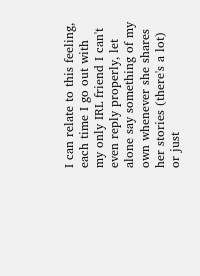I can relate to this feeling, each time I go out with my only IRL friend I can't even reply properly, let alone say something of my own whenever she shares her stories (there's a lot) or just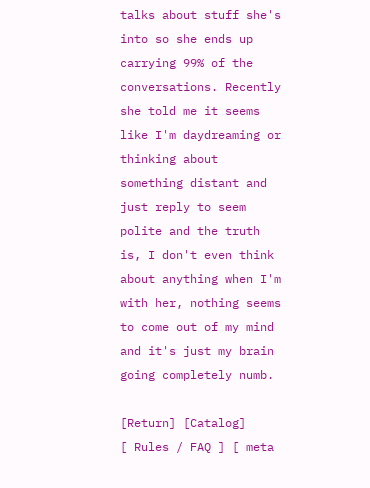talks about stuff she's into so she ends up carrying 99% of the conversations. Recently she told me it seems like I'm daydreaming or thinking about something distant and just reply to seem polite and the truth is, I don't even think about anything when I'm with her, nothing seems to come out of my mind and it's just my brain going completely numb.

[Return] [Catalog]
[ Rules / FAQ ] [ meta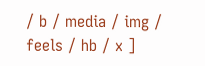/ b / media / img / feels / hb / x ]